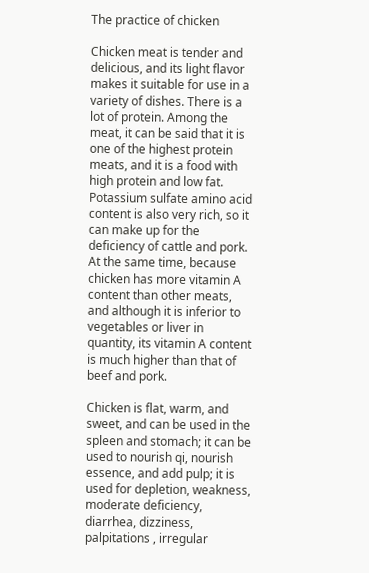The practice of chicken

Chicken meat is tender and delicious, and its light flavor makes it suitable for use in a variety of dishes. There is a lot of protein. Among the meat, it can be said that it is one of the highest protein meats, and it is a food with high protein and low fat. Potassium sulfate amino acid content is also very rich, so it can make up for the deficiency of cattle and pork. At the same time, because chicken has more vitamin A content than other meats, and although it is inferior to vegetables or liver in quantity, its vitamin A content is much higher than that of beef and pork.

Chicken is flat, warm, and sweet, and can be used in the spleen and stomach; it can be used to nourish qi, nourish essence, and add pulp; it is used for depletion, weakness, moderate deficiency, diarrhea, dizziness, palpitations , irregular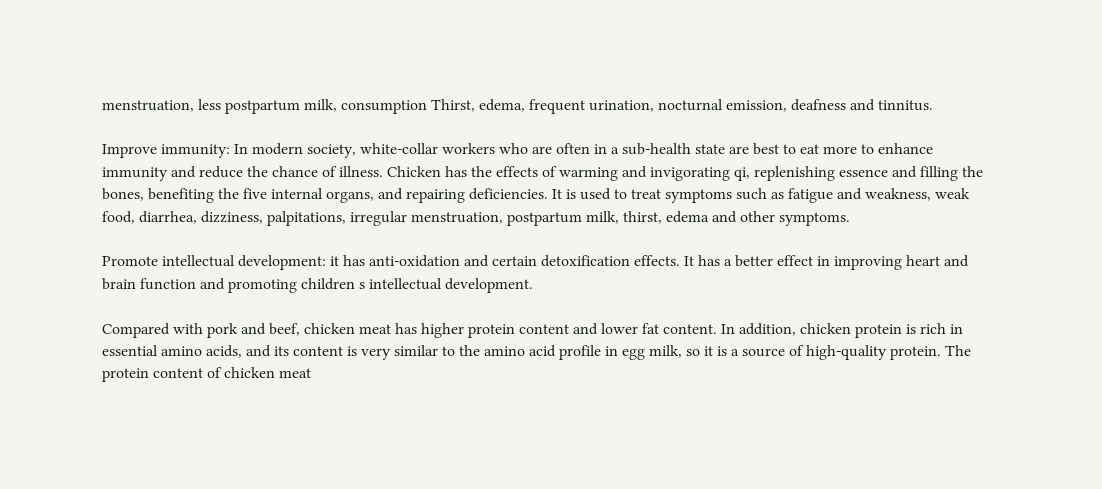menstruation, less postpartum milk, consumption Thirst, edema, frequent urination, nocturnal emission, deafness and tinnitus.

Improve immunity: In modern society, white-collar workers who are often in a sub-health state are best to eat more to enhance immunity and reduce the chance of illness. Chicken has the effects of warming and invigorating qi, replenishing essence and filling the bones, benefiting the five internal organs, and repairing deficiencies. It is used to treat symptoms such as fatigue and weakness, weak food, diarrhea, dizziness, palpitations, irregular menstruation, postpartum milk, thirst, edema and other symptoms.

Promote intellectual development: it has anti-oxidation and certain detoxification effects. It has a better effect in improving heart and brain function and promoting children s intellectual development.

Compared with pork and beef, chicken meat has higher protein content and lower fat content. In addition, chicken protein is rich in essential amino acids, and its content is very similar to the amino acid profile in egg milk, so it is a source of high-quality protein. The protein content of chicken meat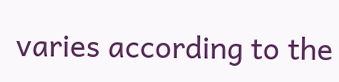varies according to the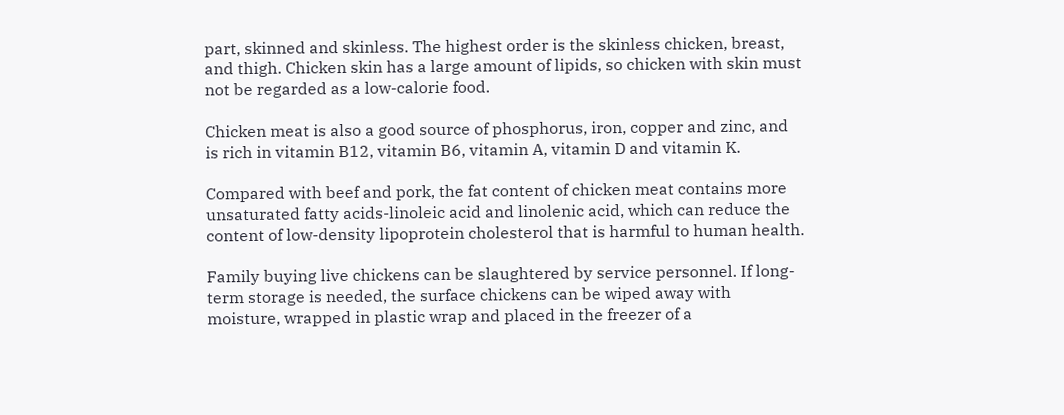part, skinned and skinless. The highest order is the skinless chicken, breast, and thigh. Chicken skin has a large amount of lipids, so chicken with skin must not be regarded as a low-calorie food.

Chicken meat is also a good source of phosphorus, iron, copper and zinc, and is rich in vitamin B12, vitamin B6, vitamin A, vitamin D and vitamin K.

Compared with beef and pork, the fat content of chicken meat contains more unsaturated fatty acids-linoleic acid and linolenic acid, which can reduce the content of low-density lipoprotein cholesterol that is harmful to human health.

Family buying live chickens can be slaughtered by service personnel. If long-term storage is needed, the surface chickens can be wiped away with moisture, wrapped in plastic wrap and placed in the freezer of a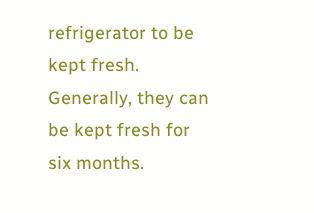refrigerator to be kept fresh. Generally, they can be kept fresh for six months.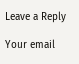Leave a Reply

Your email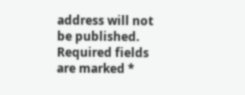address will not be published. Required fields are marked *